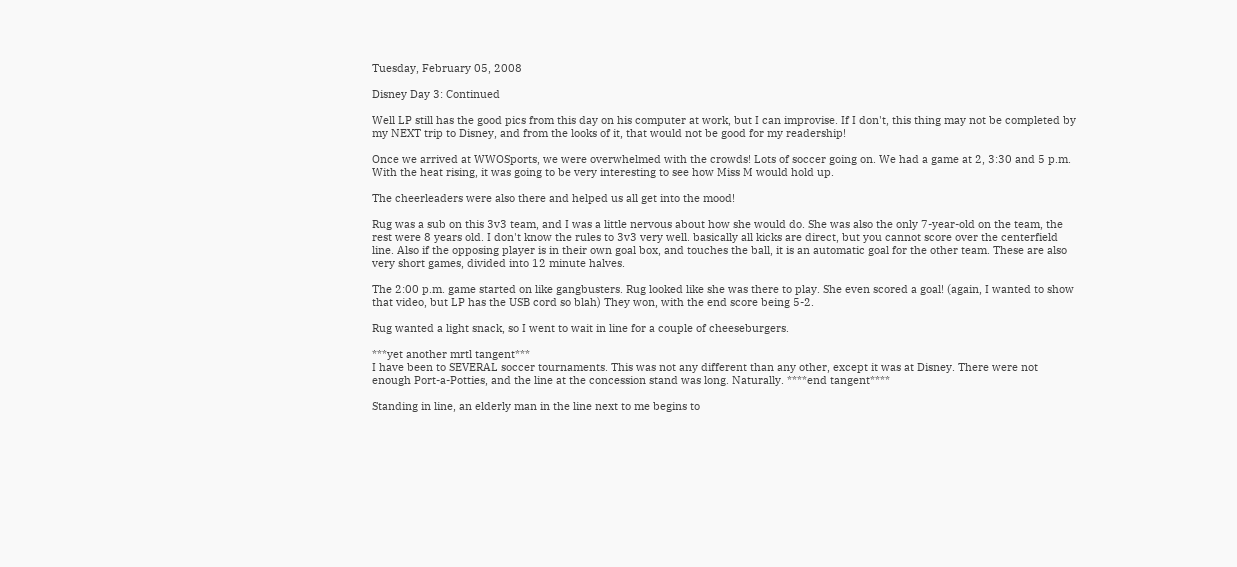Tuesday, February 05, 2008

Disney Day 3: Continued

Well LP still has the good pics from this day on his computer at work, but I can improvise. If I don't, this thing may not be completed by my NEXT trip to Disney, and from the looks of it, that would not be good for my readership!

Once we arrived at WWOSports, we were overwhelmed with the crowds! Lots of soccer going on. We had a game at 2, 3:30 and 5 p.m. With the heat rising, it was going to be very interesting to see how Miss M would hold up.

The cheerleaders were also there and helped us all get into the mood!

Rug was a sub on this 3v3 team, and I was a little nervous about how she would do. She was also the only 7-year-old on the team, the rest were 8 years old. I don't know the rules to 3v3 very well. basically all kicks are direct, but you cannot score over the centerfield line. Also if the opposing player is in their own goal box, and touches the ball, it is an automatic goal for the other team. These are also very short games, divided into 12 minute halves.

The 2:00 p.m. game started on like gangbusters. Rug looked like she was there to play. She even scored a goal! (again, I wanted to show that video, but LP has the USB cord so blah) They won, with the end score being 5-2.

Rug wanted a light snack, so I went to wait in line for a couple of cheeseburgers.

***yet another mrtl tangent***
I have been to SEVERAL soccer tournaments. This was not any different than any other, except it was at Disney. There were not enough Port-a-Potties, and the line at the concession stand was long. Naturally. ****end tangent****

Standing in line, an elderly man in the line next to me begins to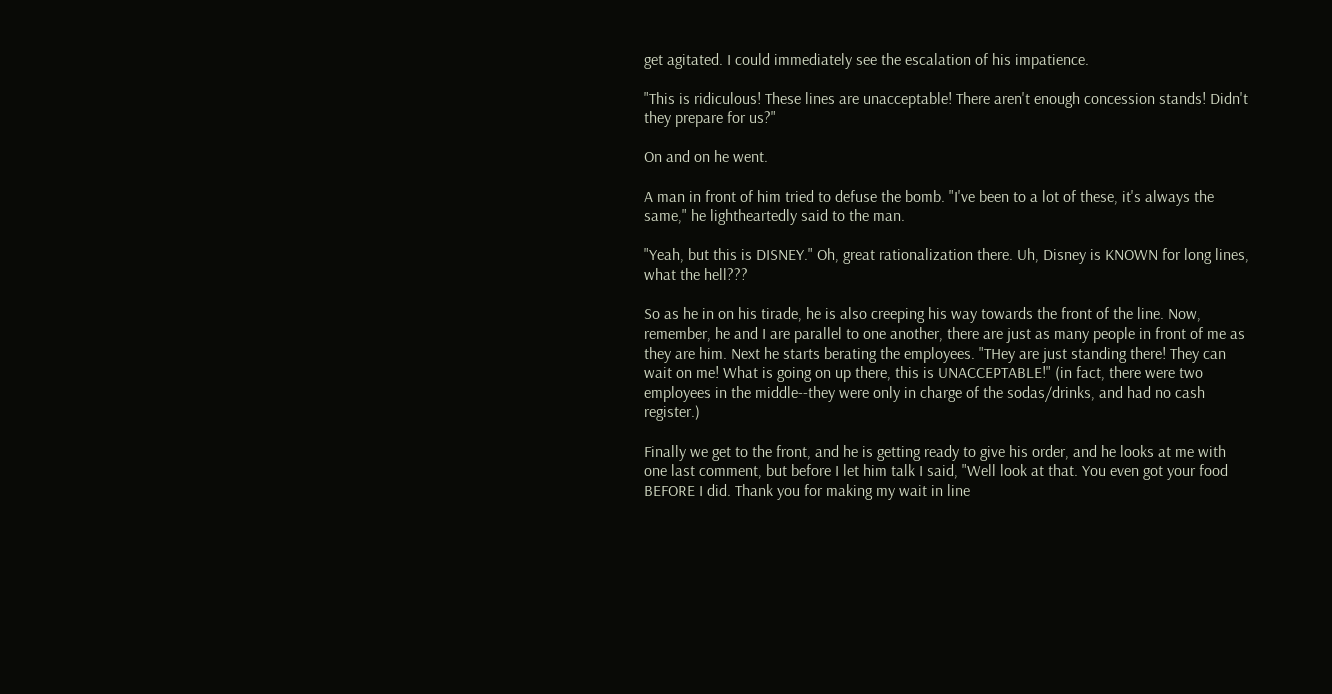get agitated. I could immediately see the escalation of his impatience.

"This is ridiculous! These lines are unacceptable! There aren't enough concession stands! Didn't they prepare for us?"

On and on he went.

A man in front of him tried to defuse the bomb. "I've been to a lot of these, it's always the same," he lightheartedly said to the man.

"Yeah, but this is DISNEY." Oh, great rationalization there. Uh, Disney is KNOWN for long lines, what the hell???

So as he in on his tirade, he is also creeping his way towards the front of the line. Now, remember, he and I are parallel to one another, there are just as many people in front of me as they are him. Next he starts berating the employees. "THey are just standing there! They can wait on me! What is going on up there, this is UNACCEPTABLE!" (in fact, there were two employees in the middle--they were only in charge of the sodas/drinks, and had no cash register.)

Finally we get to the front, and he is getting ready to give his order, and he looks at me with one last comment, but before I let him talk I said, "Well look at that. You even got your food BEFORE I did. Thank you for making my wait in line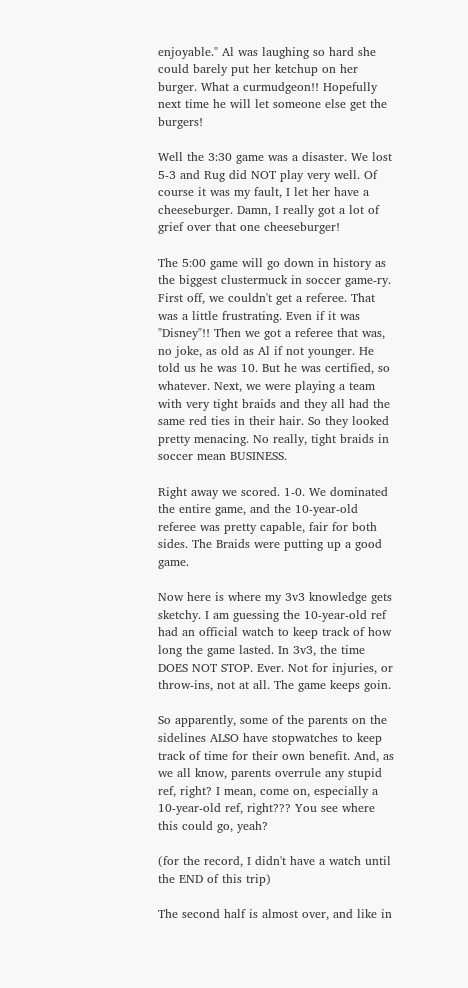enjoyable." Al was laughing so hard she could barely put her ketchup on her burger. What a curmudgeon!! Hopefully next time he will let someone else get the burgers!

Well the 3:30 game was a disaster. We lost 5-3 and Rug did NOT play very well. Of course it was my fault, I let her have a cheeseburger. Damn, I really got a lot of grief over that one cheeseburger!

The 5:00 game will go down in history as the biggest clustermuck in soccer game-ry. First off, we couldn't get a referee. That was a little frustrating. Even if it was "Disney"!! Then we got a referee that was, no joke, as old as Al if not younger. He told us he was 10. But he was certified, so whatever. Next, we were playing a team with very tight braids and they all had the same red ties in their hair. So they looked pretty menacing. No really, tight braids in soccer mean BUSINESS.

Right away we scored. 1-0. We dominated the entire game, and the 10-year-old referee was pretty capable, fair for both sides. The Braids were putting up a good game.

Now here is where my 3v3 knowledge gets sketchy. I am guessing the 10-year-old ref had an official watch to keep track of how long the game lasted. In 3v3, the time DOES NOT STOP. Ever. Not for injuries, or throw-ins, not at all. The game keeps goin.

So apparently, some of the parents on the sidelines ALSO have stopwatches to keep track of time for their own benefit. And, as we all know, parents overrule any stupid ref, right? I mean, come on, especially a 10-year-old ref, right??? You see where this could go, yeah?

(for the record, I didn't have a watch until the END of this trip)

The second half is almost over, and like in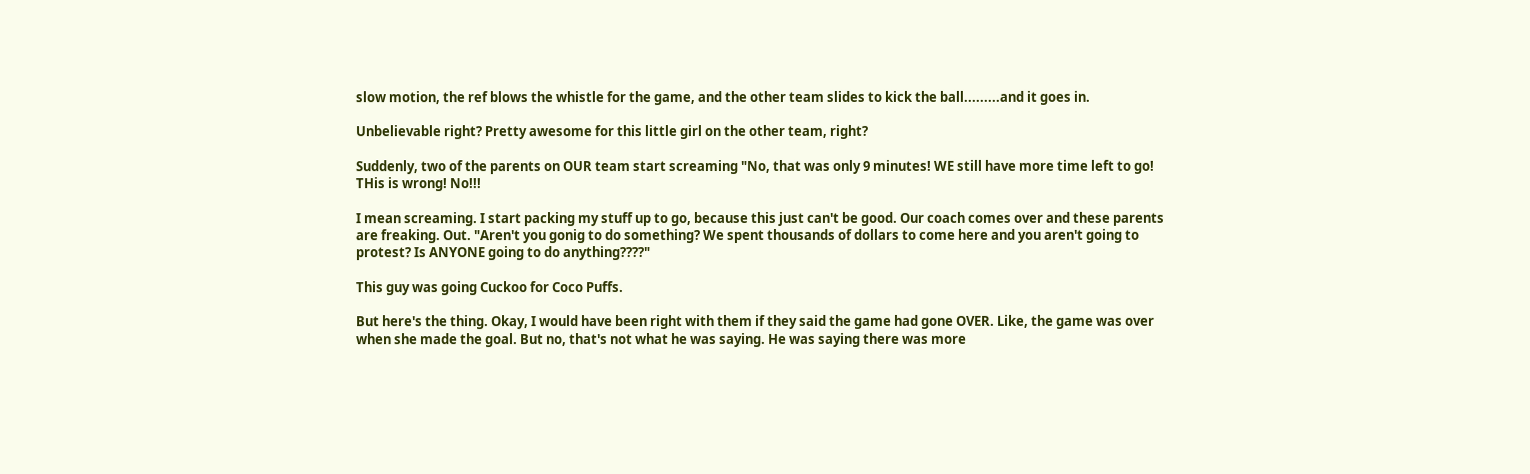slow motion, the ref blows the whistle for the game, and the other team slides to kick the ball.........and it goes in.

Unbelievable right? Pretty awesome for this little girl on the other team, right?

Suddenly, two of the parents on OUR team start screaming "No, that was only 9 minutes! WE still have more time left to go! THis is wrong! No!!!

I mean screaming. I start packing my stuff up to go, because this just can't be good. Our coach comes over and these parents are freaking. Out. "Aren't you gonig to do something? We spent thousands of dollars to come here and you aren't going to protest? Is ANYONE going to do anything????"

This guy was going Cuckoo for Coco Puffs.

But here's the thing. Okay, I would have been right with them if they said the game had gone OVER. Like, the game was over when she made the goal. But no, that's not what he was saying. He was saying there was more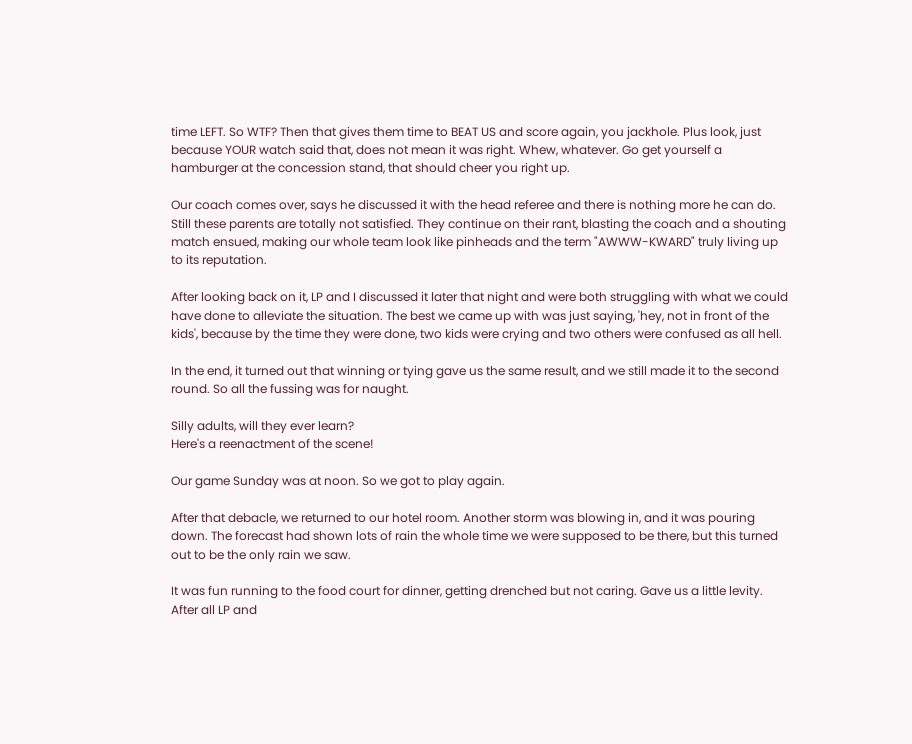time LEFT. So WTF? Then that gives them time to BEAT US and score again, you jackhole. Plus look, just because YOUR watch said that, does not mean it was right. Whew, whatever. Go get yourself a hamburger at the concession stand, that should cheer you right up.

Our coach comes over, says he discussed it with the head referee and there is nothing more he can do. Still these parents are totally not satisfied. They continue on their rant, blasting the coach and a shouting match ensued, making our whole team look like pinheads and the term "AWWW-KWARD" truly living up to its reputation.

After looking back on it, LP and I discussed it later that night and were both struggling with what we could have done to alleviate the situation. The best we came up with was just saying, 'hey, not in front of the kids', because by the time they were done, two kids were crying and two others were confused as all hell.

In the end, it turned out that winning or tying gave us the same result, and we still made it to the second round. So all the fussing was for naught.

Silly adults, will they ever learn?
Here's a reenactment of the scene!

Our game Sunday was at noon. So we got to play again.

After that debacle, we returned to our hotel room. Another storm was blowing in, and it was pouring down. The forecast had shown lots of rain the whole time we were supposed to be there, but this turned out to be the only rain we saw.

It was fun running to the food court for dinner, getting drenched but not caring. Gave us a little levity. After all LP and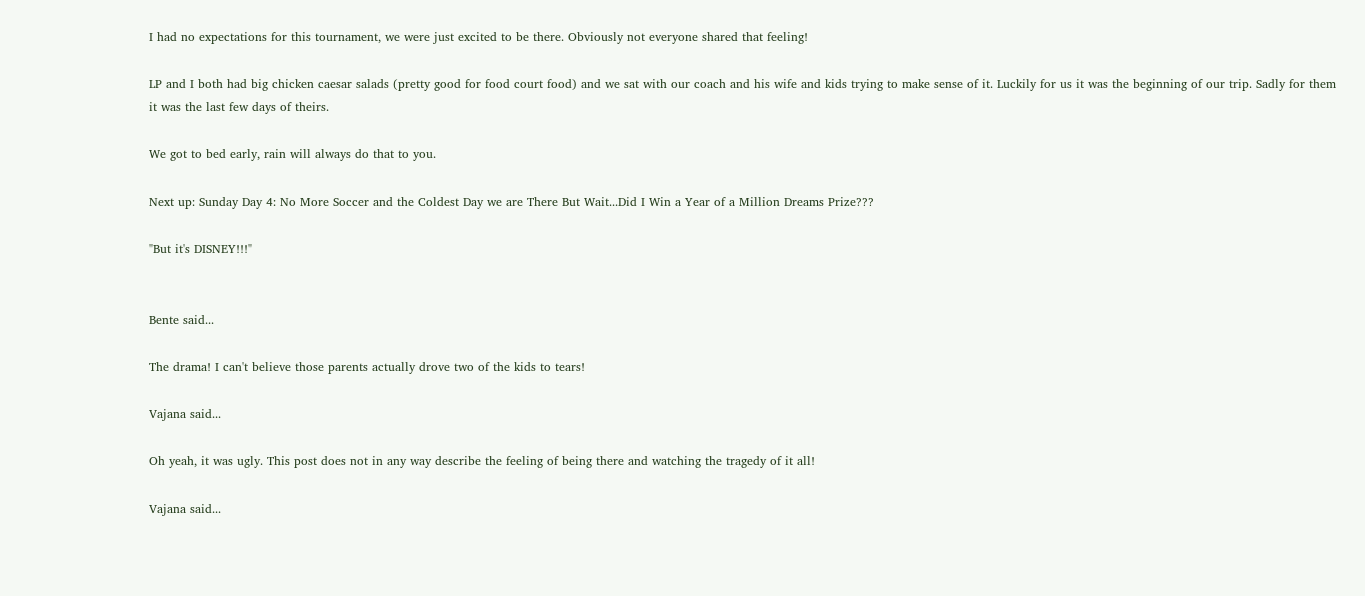I had no expectations for this tournament, we were just excited to be there. Obviously not everyone shared that feeling!

LP and I both had big chicken caesar salads (pretty good for food court food) and we sat with our coach and his wife and kids trying to make sense of it. Luckily for us it was the beginning of our trip. Sadly for them it was the last few days of theirs.

We got to bed early, rain will always do that to you.

Next up: Sunday Day 4: No More Soccer and the Coldest Day we are There But Wait...Did I Win a Year of a Million Dreams Prize???

"But it's DISNEY!!!"


Bente said...

The drama! I can't believe those parents actually drove two of the kids to tears!

Vajana said...

Oh yeah, it was ugly. This post does not in any way describe the feeling of being there and watching the tragedy of it all!

Vajana said...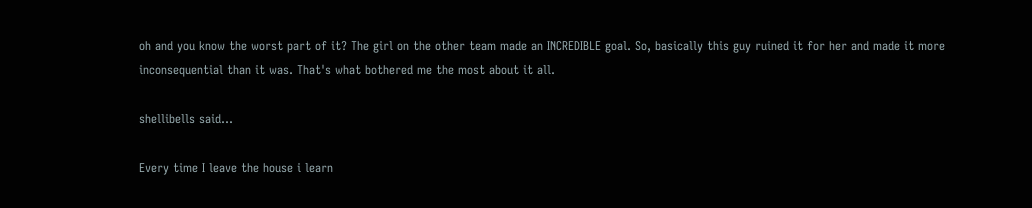oh and you know the worst part of it? The girl on the other team made an INCREDIBLE goal. So, basically this guy ruined it for her and made it more inconsequential than it was. That's what bothered me the most about it all.

shellibells said...

Every time I leave the house i learn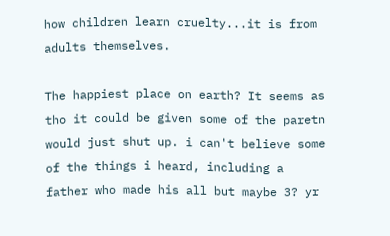how children learn cruelty...it is from adults themselves.

The happiest place on earth? It seems as tho it could be given some of the paretn would just shut up. i can't believe some of the things i heard, including a father who made his all but maybe 3? yr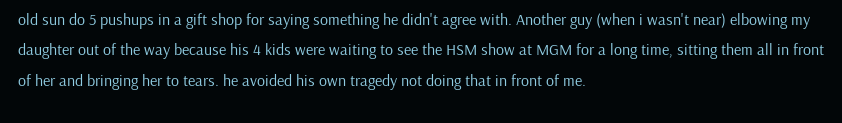old sun do 5 pushups in a gift shop for saying something he didn't agree with. Another guy (when i wasn't near) elbowing my daughter out of the way because his 4 kids were waiting to see the HSM show at MGM for a long time, sitting them all in front of her and bringing her to tears. he avoided his own tragedy not doing that in front of me.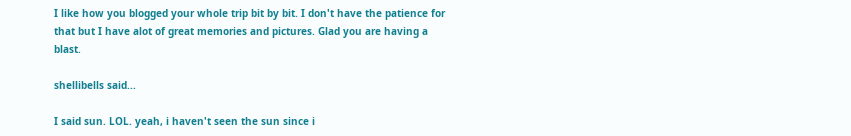I like how you blogged your whole trip bit by bit. I don't have the patience for that but I have alot of great memories and pictures. Glad you are having a blast.

shellibells said...

I said sun. LOL. yeah, i haven't seen the sun since i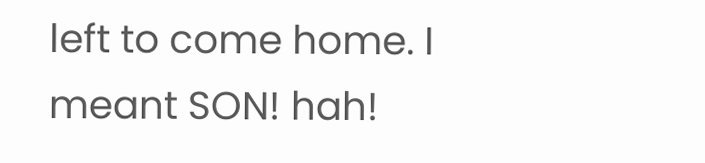left to come home. I meant SON! hah!